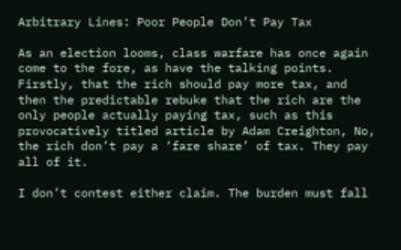Arbitrary Lines: Poor People Don’t Pay Tax

As an election looms, class warfare has once again come to the fore, as have the talking points. Firstly, that the rich should pay more tax, and then the predictable rebuke that the rich are the only people actually paying tax, such as this provocatively titled article by Adam Creighton, No, the rich don’t pay a ‘fare share’ of tax. They pay all of it.

I don’t contest either claim. The burden must fall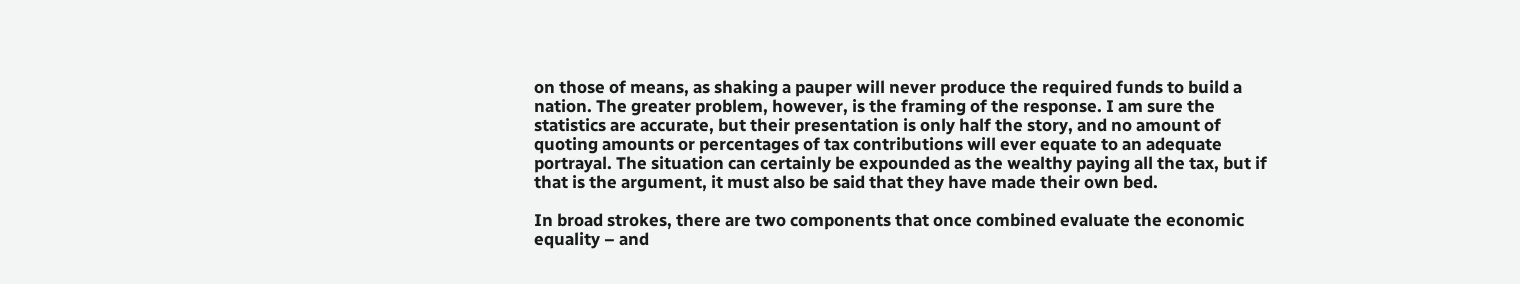on those of means, as shaking a pauper will never produce the required funds to build a nation. The greater problem, however, is the framing of the response. I am sure the statistics are accurate, but their presentation is only half the story, and no amount of quoting amounts or percentages of tax contributions will ever equate to an adequate portrayal. The situation can certainly be expounded as the wealthy paying all the tax, but if that is the argument, it must also be said that they have made their own bed.

In broad strokes, there are two components that once combined evaluate the economic equality – and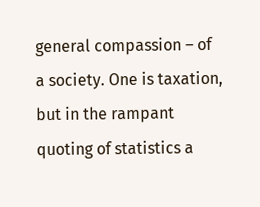general compassion – of a society. One is taxation, but in the rampant quoting of statistics a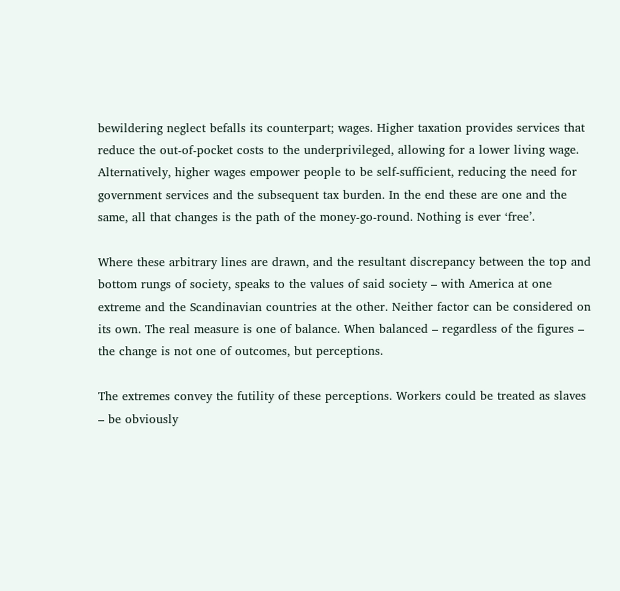bewildering neglect befalls its counterpart; wages. Higher taxation provides services that reduce the out-of-pocket costs to the underprivileged, allowing for a lower living wage. Alternatively, higher wages empower people to be self-sufficient, reducing the need for government services and the subsequent tax burden. In the end these are one and the same, all that changes is the path of the money-go-round. Nothing is ever ‘free’.

Where these arbitrary lines are drawn, and the resultant discrepancy between the top and bottom rungs of society, speaks to the values of said society – with America at one extreme and the Scandinavian countries at the other. Neither factor can be considered on its own. The real measure is one of balance. When balanced – regardless of the figures – the change is not one of outcomes, but perceptions.

The extremes convey the futility of these perceptions. Workers could be treated as slaves – be obviously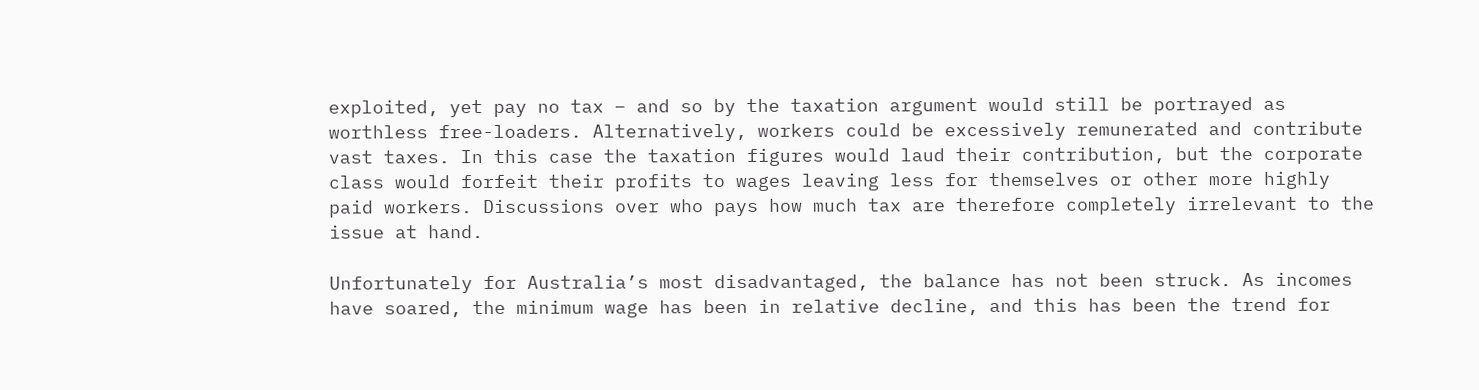exploited, yet pay no tax – and so by the taxation argument would still be portrayed as worthless free-loaders. Alternatively, workers could be excessively remunerated and contribute vast taxes. In this case the taxation figures would laud their contribution, but the corporate class would forfeit their profits to wages leaving less for themselves or other more highly paid workers. Discussions over who pays how much tax are therefore completely irrelevant to the issue at hand.

Unfortunately for Australia’s most disadvantaged, the balance has not been struck. As incomes have soared, the minimum wage has been in relative decline, and this has been the trend for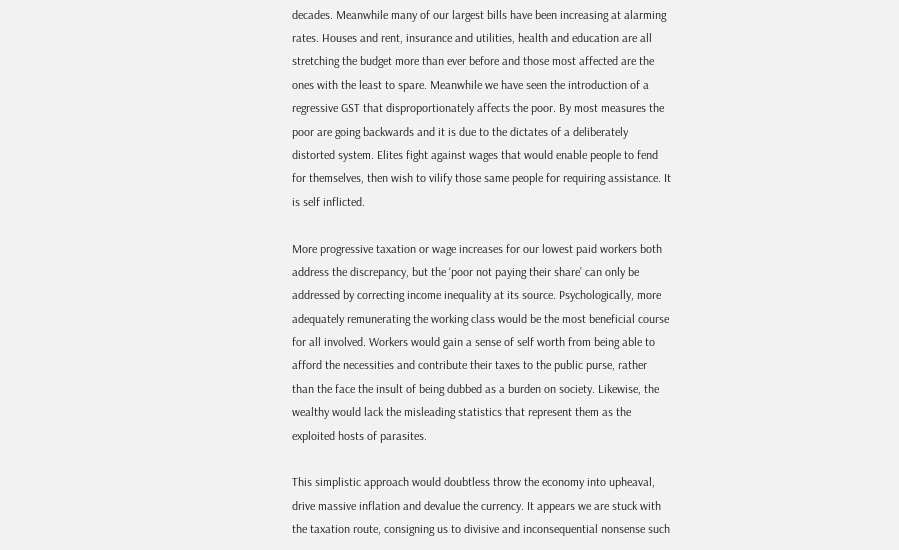decades. Meanwhile many of our largest bills have been increasing at alarming rates. Houses and rent, insurance and utilities, health and education are all stretching the budget more than ever before and those most affected are the ones with the least to spare. Meanwhile we have seen the introduction of a regressive GST that disproportionately affects the poor. By most measures the poor are going backwards and it is due to the dictates of a deliberately distorted system. Elites fight against wages that would enable people to fend for themselves, then wish to vilify those same people for requiring assistance. It is self inflicted.

More progressive taxation or wage increases for our lowest paid workers both address the discrepancy, but the ‘poor not paying their share’ can only be addressed by correcting income inequality at its source. Psychologically, more adequately remunerating the working class would be the most beneficial course for all involved. Workers would gain a sense of self worth from being able to afford the necessities and contribute their taxes to the public purse, rather than the face the insult of being dubbed as a burden on society. Likewise, the wealthy would lack the misleading statistics that represent them as the exploited hosts of parasites.

This simplistic approach would doubtless throw the economy into upheaval, drive massive inflation and devalue the currency. It appears we are stuck with the taxation route, consigning us to divisive and inconsequential nonsense such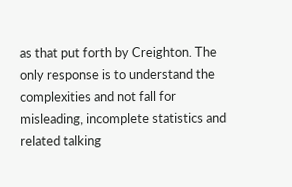as that put forth by Creighton. The only response is to understand the complexities and not fall for misleading, incomplete statistics and related talking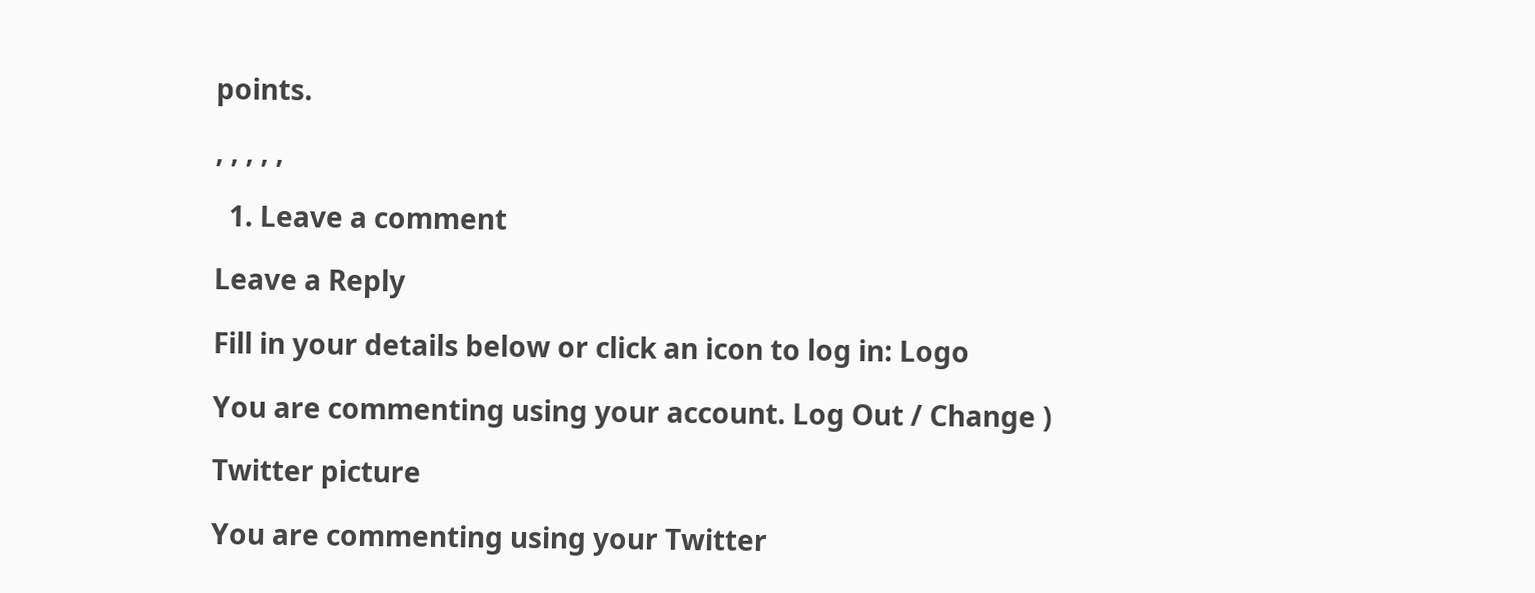points.

, , , , ,

  1. Leave a comment

Leave a Reply

Fill in your details below or click an icon to log in: Logo

You are commenting using your account. Log Out / Change )

Twitter picture

You are commenting using your Twitter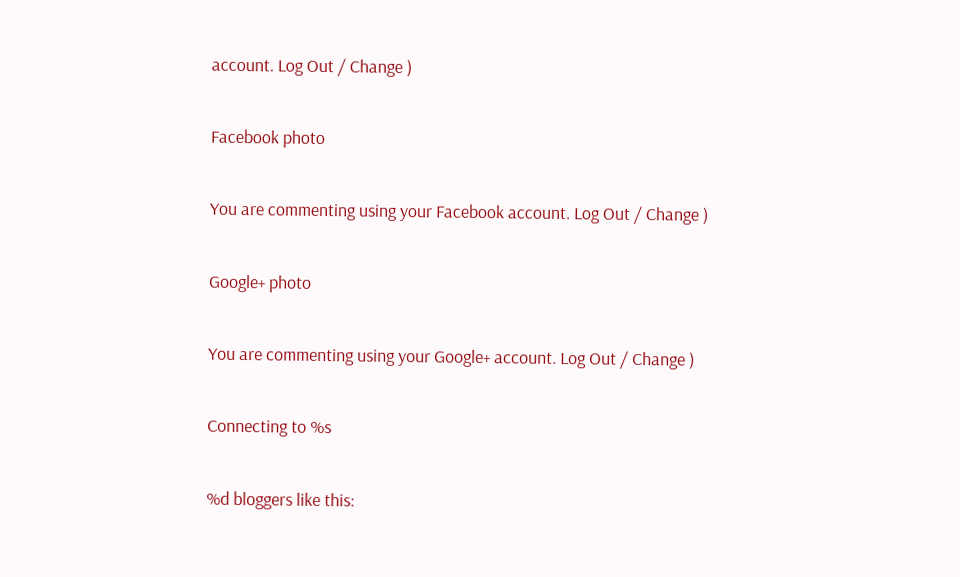account. Log Out / Change )

Facebook photo

You are commenting using your Facebook account. Log Out / Change )

Google+ photo

You are commenting using your Google+ account. Log Out / Change )

Connecting to %s

%d bloggers like this: